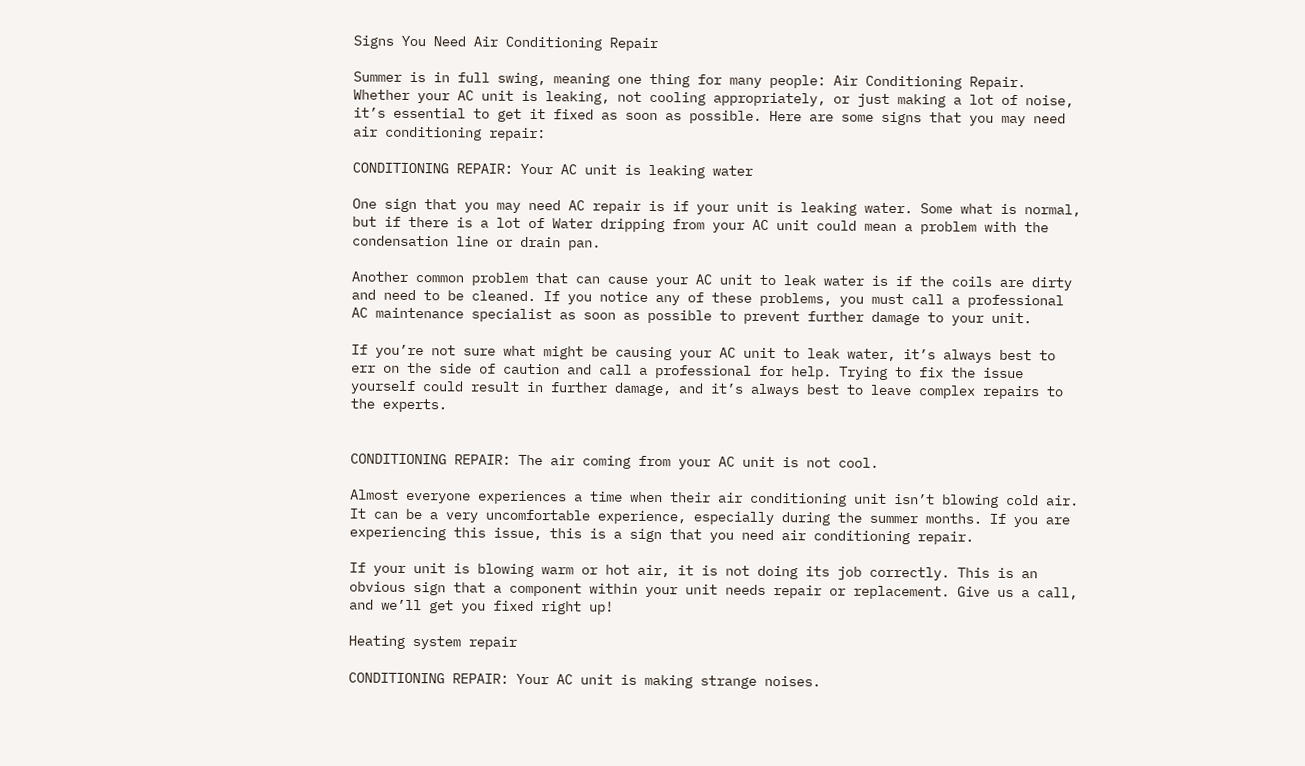Signs You Need Air Conditioning Repair

Summer is in full swing, meaning one thing for many people: Air Conditioning Repair. Whether your AC unit is leaking, not cooling appropriately, or just making a lot of noise, it’s essential to get it fixed as soon as possible. Here are some signs that you may need air conditioning repair:

CONDITIONING REPAIR: Your AC unit is leaking water

One sign that you may need AC repair is if your unit is leaking water. Some what is normal, but if there is a lot of Water dripping from your AC unit could mean a problem with the condensation line or drain pan.

Another common problem that can cause your AC unit to leak water is if the coils are dirty and need to be cleaned. If you notice any of these problems, you must call a professional AC maintenance specialist as soon as possible to prevent further damage to your unit.

If you’re not sure what might be causing your AC unit to leak water, it’s always best to err on the side of caution and call a professional for help. Trying to fix the issue yourself could result in further damage, and it’s always best to leave complex repairs to the experts.


CONDITIONING REPAIR: The air coming from your AC unit is not cool.

Almost everyone experiences a time when their air conditioning unit isn’t blowing cold air. It can be a very uncomfortable experience, especially during the summer months. If you are experiencing this issue, this is a sign that you need air conditioning repair.

If your unit is blowing warm or hot air, it is not doing its job correctly. This is an obvious sign that a component within your unit needs repair or replacement. Give us a call, and we’ll get you fixed right up!

Heating system repair

CONDITIONING REPAIR: Your AC unit is making strange noises.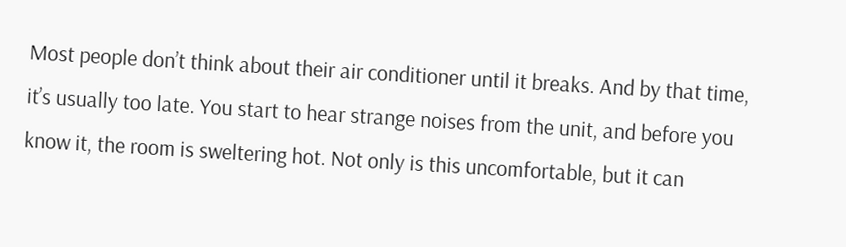Most people don’t think about their air conditioner until it breaks. And by that time, it’s usually too late. You start to hear strange noises from the unit, and before you know it, the room is sweltering hot. Not only is this uncomfortable, but it can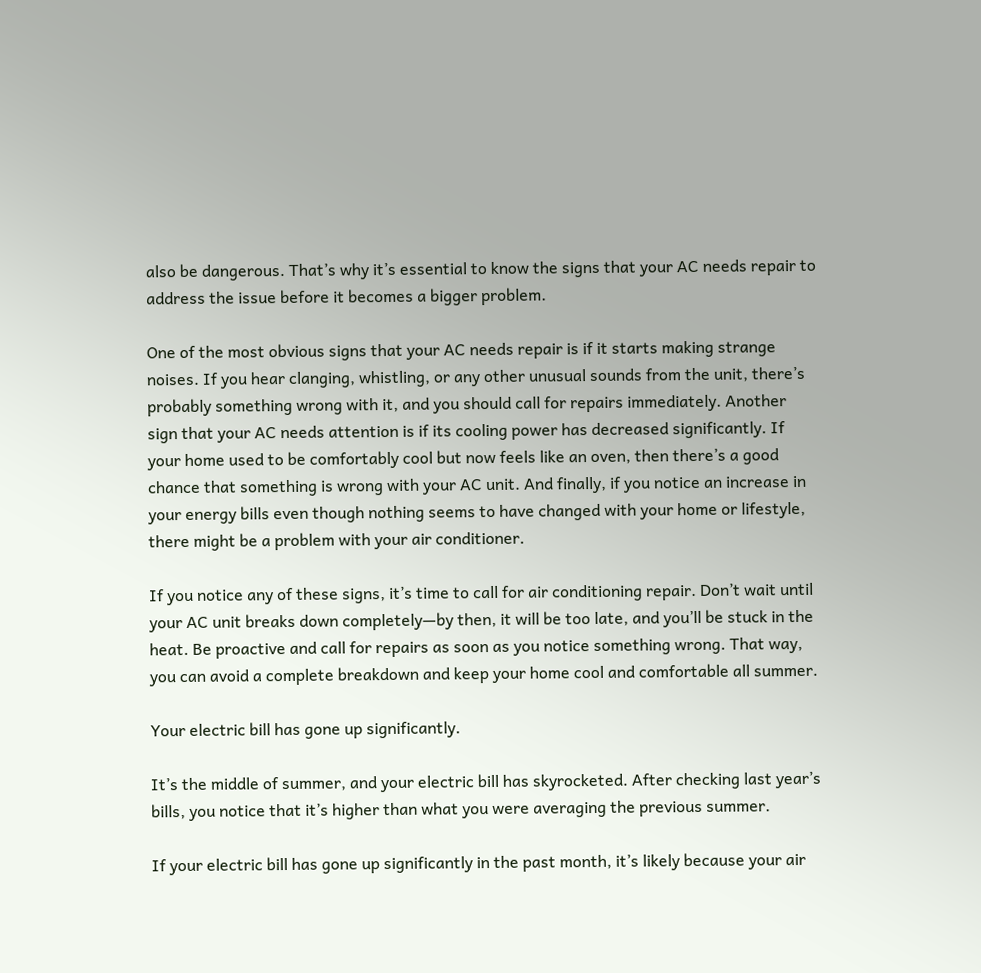also be dangerous. That’s why it’s essential to know the signs that your AC needs repair to address the issue before it becomes a bigger problem.

One of the most obvious signs that your AC needs repair is if it starts making strange noises. If you hear clanging, whistling, or any other unusual sounds from the unit, there’s probably something wrong with it, and you should call for repairs immediately. Another sign that your AC needs attention is if its cooling power has decreased significantly. If your home used to be comfortably cool but now feels like an oven, then there’s a good chance that something is wrong with your AC unit. And finally, if you notice an increase in your energy bills even though nothing seems to have changed with your home or lifestyle, there might be a problem with your air conditioner.

If you notice any of these signs, it’s time to call for air conditioning repair. Don’t wait until your AC unit breaks down completely—by then, it will be too late, and you’ll be stuck in the heat. Be proactive and call for repairs as soon as you notice something wrong. That way, you can avoid a complete breakdown and keep your home cool and comfortable all summer.

Your electric bill has gone up significantly.

It’s the middle of summer, and your electric bill has skyrocketed. After checking last year’s bills, you notice that it’s higher than what you were averaging the previous summer.

If your electric bill has gone up significantly in the past month, it’s likely because your air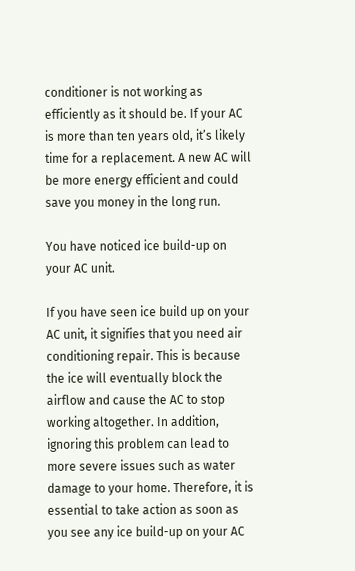conditioner is not working as efficiently as it should be. If your AC is more than ten years old, it’s likely time for a replacement. A new AC will be more energy efficient and could save you money in the long run.

You have noticed ice build-up on your AC unit.

If you have seen ice build up on your AC unit, it signifies that you need air conditioning repair. This is because the ice will eventually block the airflow and cause the AC to stop working altogether. In addition, ignoring this problem can lead to more severe issues such as water damage to your home. Therefore, it is essential to take action as soon as you see any ice build-up on your AC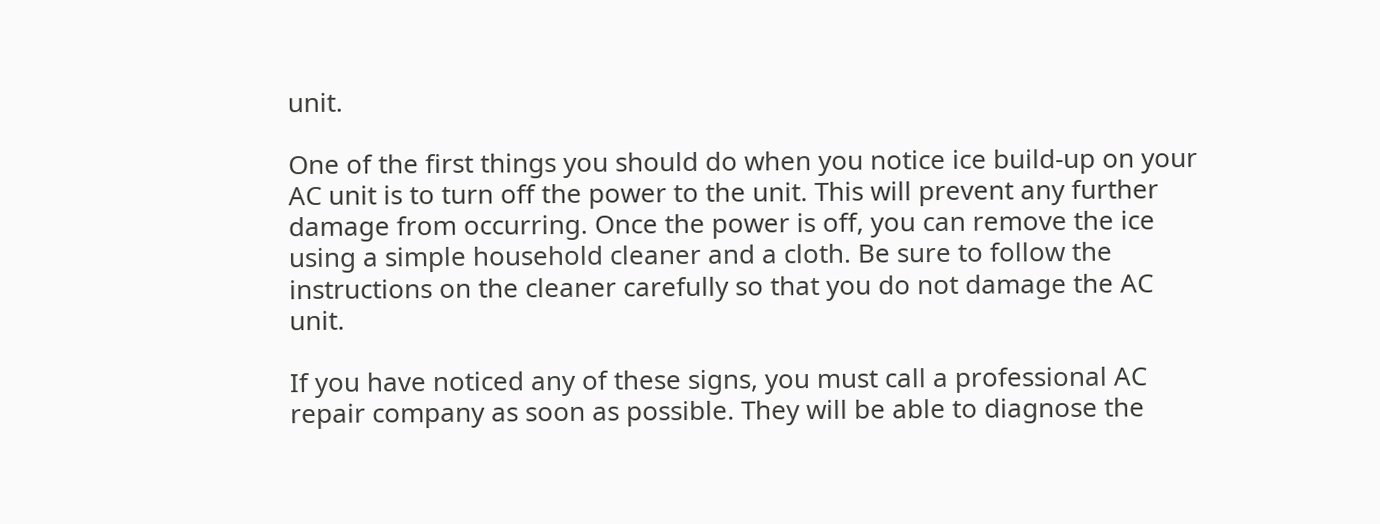unit.

One of the first things you should do when you notice ice build-up on your AC unit is to turn off the power to the unit. This will prevent any further damage from occurring. Once the power is off, you can remove the ice using a simple household cleaner and a cloth. Be sure to follow the instructions on the cleaner carefully so that you do not damage the AC unit.

If you have noticed any of these signs, you must call a professional AC repair company as soon as possible. They will be able to diagnose the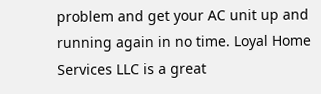problem and get your AC unit up and running again in no time. Loyal Home Services LLC is a great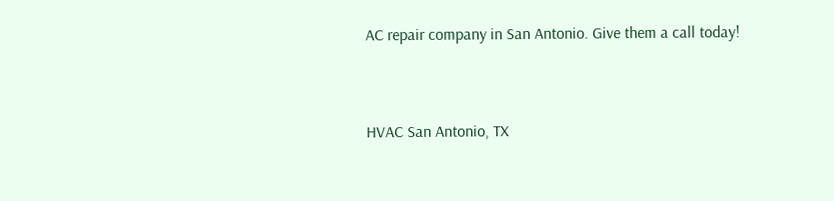AC repair company in San Antonio. Give them a call today!


HVAC San Antonio, TX